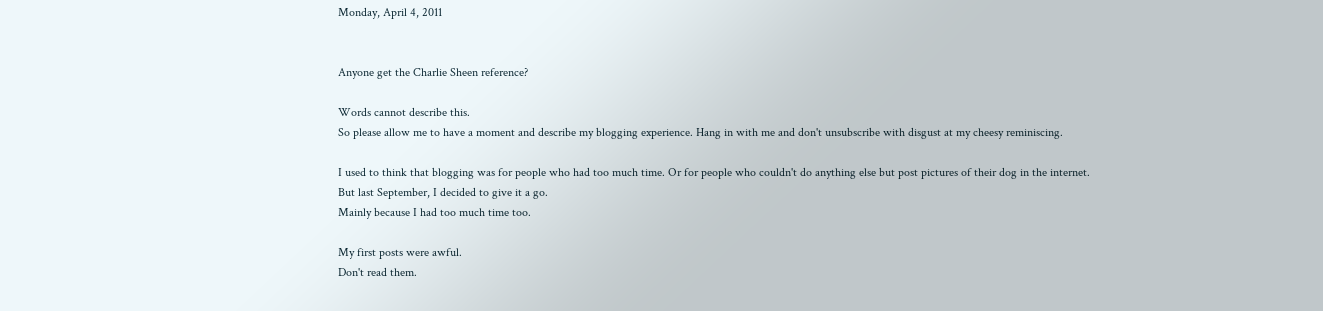Monday, April 4, 2011


Anyone get the Charlie Sheen reference?

Words cannot describe this.
So please allow me to have a moment and describe my blogging experience. Hang in with me and don't unsubscribe with disgust at my cheesy reminiscing.

I used to think that blogging was for people who had too much time. Or for people who couldn't do anything else but post pictures of their dog in the internet.
But last September, I decided to give it a go.
Mainly because I had too much time too.

My first posts were awful.
Don't read them.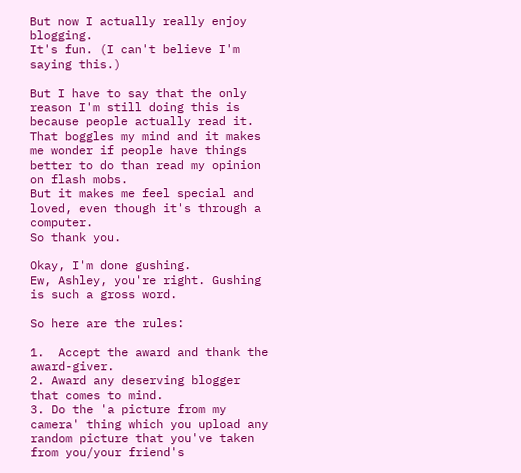But now I actually really enjoy blogging.
It's fun. (I can't believe I'm saying this.)

But I have to say that the only reason I'm still doing this is because people actually read it.
That boggles my mind and it makes me wonder if people have things better to do than read my opinion on flash mobs.
But it makes me feel special and loved, even though it's through a computer.
So thank you.

Okay, I'm done gushing.
Ew, Ashley, you're right. Gushing is such a gross word.

So here are the rules:

1.  Accept the award and thank the award-giver.
2. Award any deserving blogger that comes to mind.
3. Do the 'a picture from my camera' thing which you upload any random picture that you've taken from you/your friend's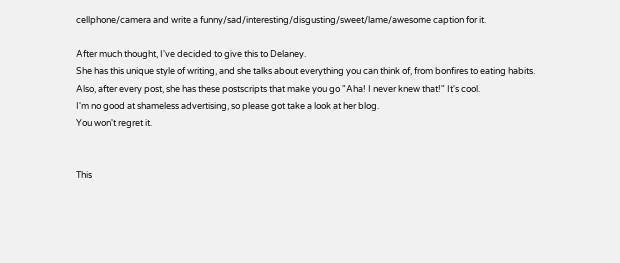cellphone/camera and write a funny/sad/interesting/disgusting/sweet/lame/awesome caption for it.

After much thought, I've decided to give this to Delaney.
She has this unique style of writing, and she talks about everything you can think of, from bonfires to eating habits.
Also, after every post, she has these postscripts that make you go "Aha! I never knew that!" It's cool.
I'm no good at shameless advertising, so please got take a look at her blog.
You won't regret it.


This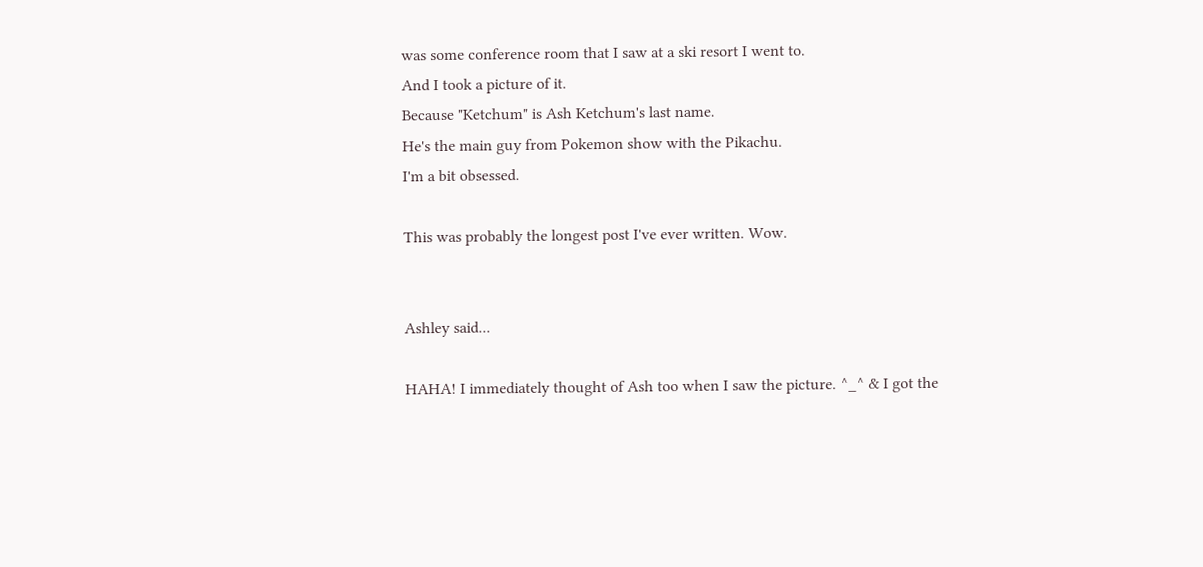was some conference room that I saw at a ski resort I went to.
And I took a picture of it.
Because "Ketchum" is Ash Ketchum's last name.
He's the main guy from Pokemon show with the Pikachu.
I'm a bit obsessed.

This was probably the longest post I've ever written. Wow.


Ashley said...

HAHA! I immediately thought of Ash too when I saw the picture. ^_^ & I got the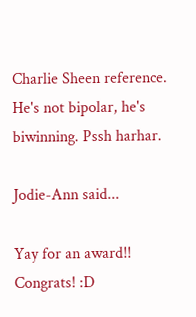Charlie Sheen reference. He's not bipolar, he's biwinning. Pssh harhar.

Jodie-Ann said...

Yay for an award!! Congrats! :D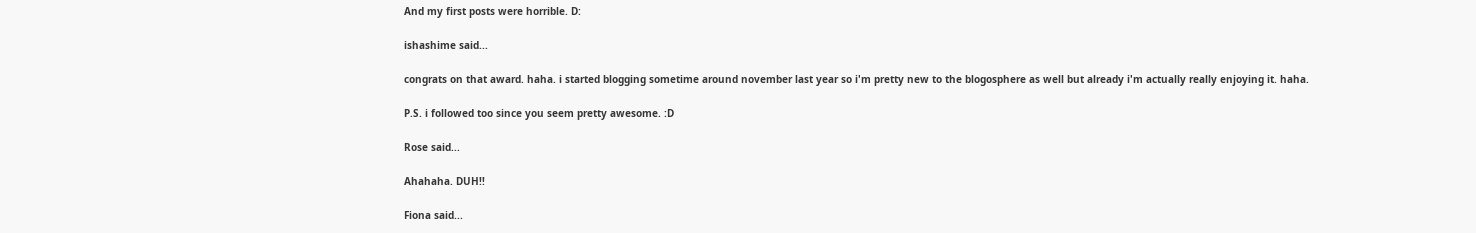And my first posts were horrible. D:

ishashime said...

congrats on that award. haha. i started blogging sometime around november last year so i'm pretty new to the blogosphere as well but already i'm actually really enjoying it. haha.

P.S. i followed too since you seem pretty awesome. :D

Rose said...

Ahahaha. DUH!!

Fiona said...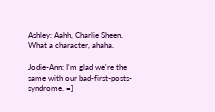Ashley: Aahh, Charlie Sheen. What a character, ahaha.

Jodie-Ann: I'm glad we're the same with our bad-first-posts-syndrome. =]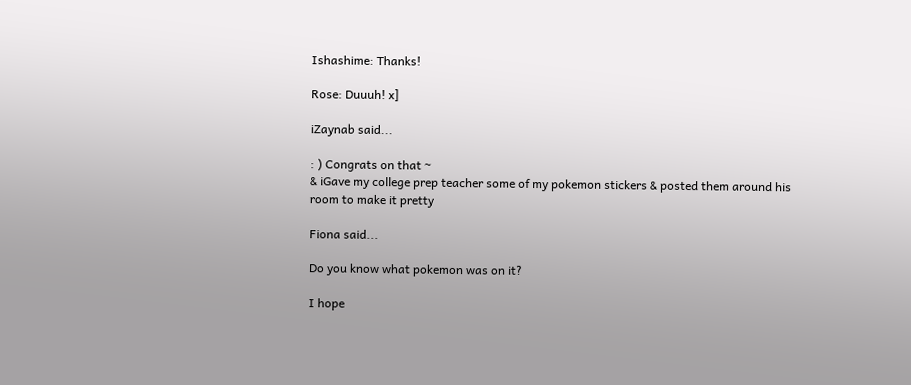Ishashime: Thanks!

Rose: Duuuh! x]

iZaynab said...

: ) Congrats on that ~
& iGave my college prep teacher some of my pokemon stickers & posted them around his room to make it pretty

Fiona said...

Do you know what pokemon was on it?

I hope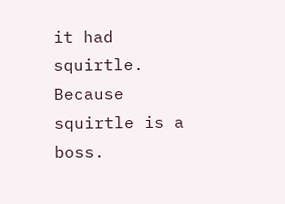it had squirtle.
Because squirtle is a boss.